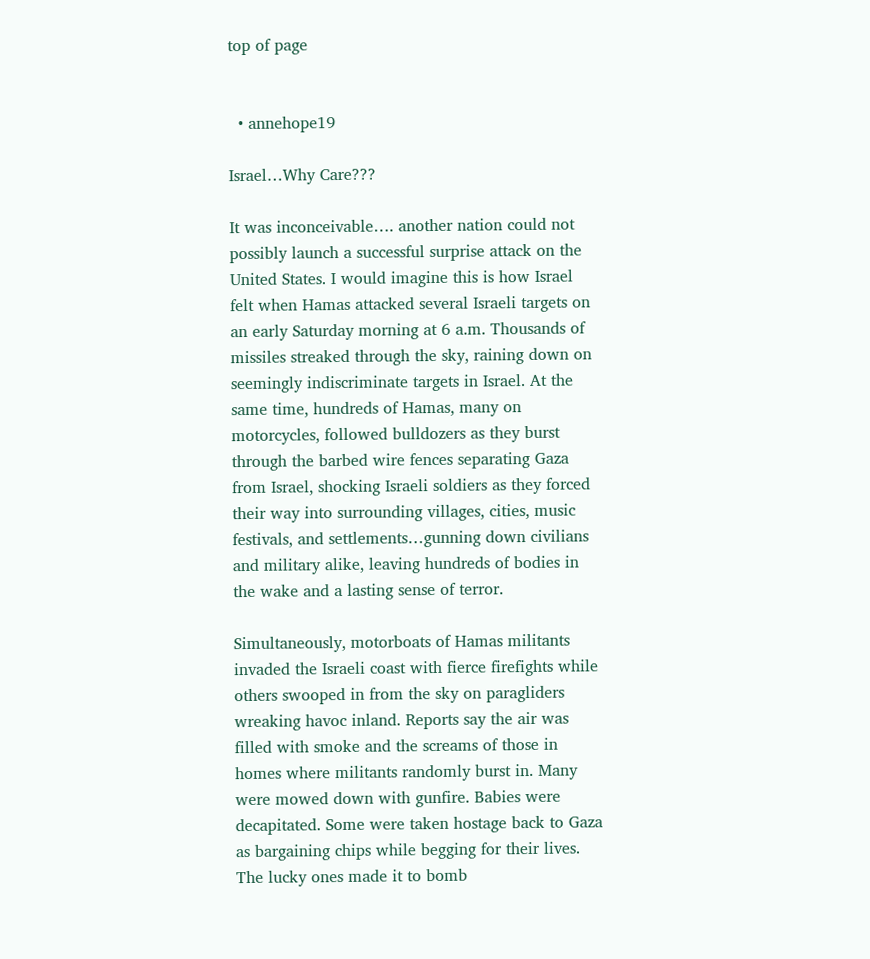top of page


  • annehope19

Israel…Why Care???

It was inconceivable…. another nation could not possibly launch a successful surprise attack on the United States. I would imagine this is how Israel felt when Hamas attacked several Israeli targets on an early Saturday morning at 6 a.m. Thousands of missiles streaked through the sky, raining down on seemingly indiscriminate targets in Israel. At the same time, hundreds of Hamas, many on motorcycles, followed bulldozers as they burst through the barbed wire fences separating Gaza from Israel, shocking Israeli soldiers as they forced their way into surrounding villages, cities, music festivals, and settlements…gunning down civilians and military alike, leaving hundreds of bodies in the wake and a lasting sense of terror.

Simultaneously, motorboats of Hamas militants invaded the Israeli coast with fierce firefights while others swooped in from the sky on paragliders wreaking havoc inland. Reports say the air was filled with smoke and the screams of those in homes where militants randomly burst in. Many were mowed down with gunfire. Babies were decapitated. Some were taken hostage back to Gaza as bargaining chips while begging for their lives. The lucky ones made it to bomb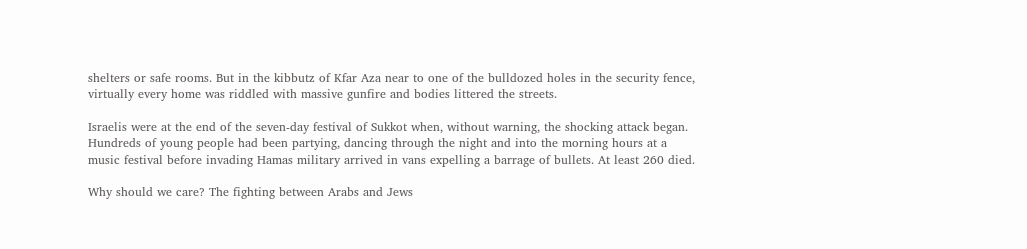shelters or safe rooms. But in the kibbutz of Kfar Aza near to one of the bulldozed holes in the security fence, virtually every home was riddled with massive gunfire and bodies littered the streets.

Israelis were at the end of the seven-day festival of Sukkot when, without warning, the shocking attack began. Hundreds of young people had been partying, dancing through the night and into the morning hours at a music festival before invading Hamas military arrived in vans expelling a barrage of bullets. At least 260 died.

Why should we care? The fighting between Arabs and Jews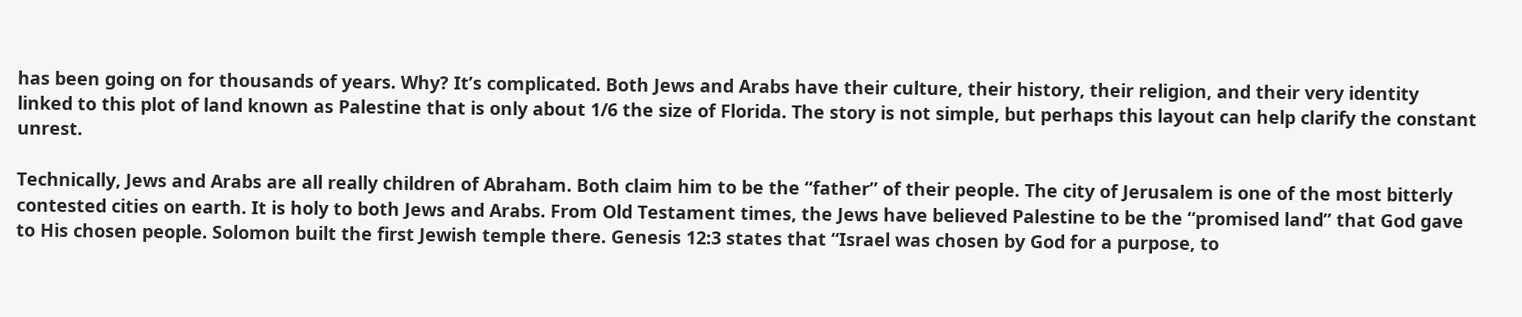has been going on for thousands of years. Why? It’s complicated. Both Jews and Arabs have their culture, their history, their religion, and their very identity linked to this plot of land known as Palestine that is only about 1/6 the size of Florida. The story is not simple, but perhaps this layout can help clarify the constant unrest.

Technically, Jews and Arabs are all really children of Abraham. Both claim him to be the “father” of their people. The city of Jerusalem is one of the most bitterly contested cities on earth. It is holy to both Jews and Arabs. From Old Testament times, the Jews have believed Palestine to be the “promised land” that God gave to His chosen people. Solomon built the first Jewish temple there. Genesis 12:3 states that “Israel was chosen by God for a purpose, to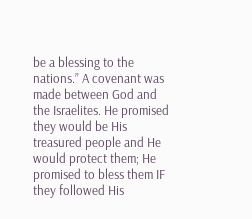be a blessing to the nations.” A covenant was made between God and the Israelites. He promised they would be His treasured people and He would protect them; He promised to bless them IF they followed His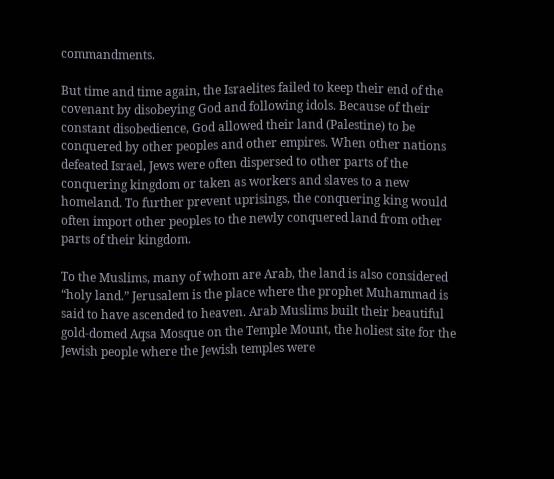commandments.

But time and time again, the Israelites failed to keep their end of the covenant by disobeying God and following idols. Because of their constant disobedience, God allowed their land (Palestine) to be conquered by other peoples and other empires. When other nations defeated Israel, Jews were often dispersed to other parts of the conquering kingdom or taken as workers and slaves to a new homeland. To further prevent uprisings, the conquering king would often import other peoples to the newly conquered land from other parts of their kingdom.

To the Muslims, many of whom are Arab, the land is also considered “holy land.” Jerusalem is the place where the prophet Muhammad is said to have ascended to heaven. Arab Muslims built their beautiful gold-domed Aqsa Mosque on the Temple Mount, the holiest site for the Jewish people where the Jewish temples were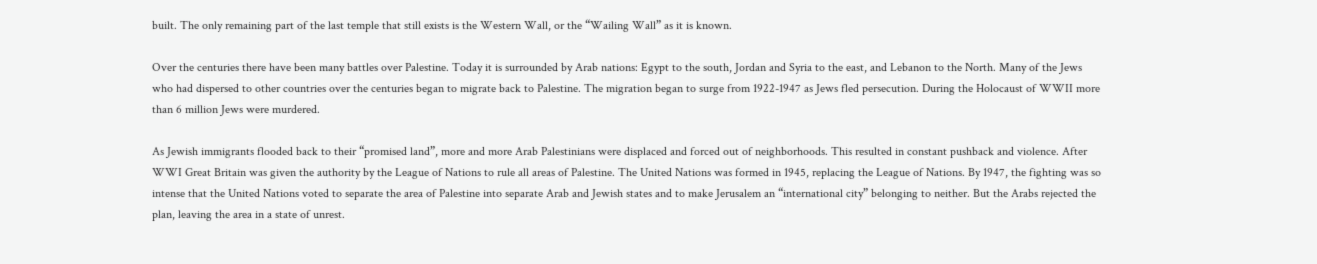built. The only remaining part of the last temple that still exists is the Western Wall, or the “Wailing Wall” as it is known.

Over the centuries there have been many battles over Palestine. Today it is surrounded by Arab nations: Egypt to the south, Jordan and Syria to the east, and Lebanon to the North. Many of the Jews who had dispersed to other countries over the centuries began to migrate back to Palestine. The migration began to surge from 1922-1947 as Jews fled persecution. During the Holocaust of WWII more than 6 million Jews were murdered.

As Jewish immigrants flooded back to their “promised land”, more and more Arab Palestinians were displaced and forced out of neighborhoods. This resulted in constant pushback and violence. After WWI Great Britain was given the authority by the League of Nations to rule all areas of Palestine. The United Nations was formed in 1945, replacing the League of Nations. By 1947, the fighting was so intense that the United Nations voted to separate the area of Palestine into separate Arab and Jewish states and to make Jerusalem an “international city” belonging to neither. But the Arabs rejected the plan, leaving the area in a state of unrest.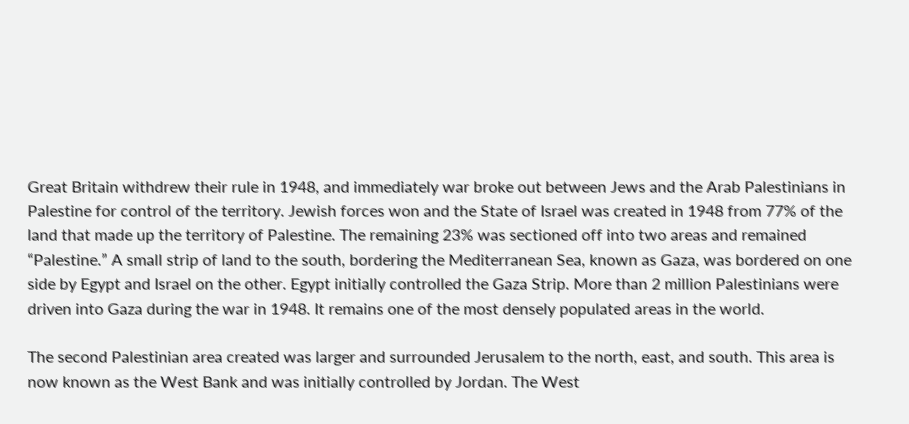Great Britain withdrew their rule in 1948, and immediately war broke out between Jews and the Arab Palestinians in Palestine for control of the territory. Jewish forces won and the State of Israel was created in 1948 from 77% of the land that made up the territory of Palestine. The remaining 23% was sectioned off into two areas and remained “Palestine.” A small strip of land to the south, bordering the Mediterranean Sea, known as Gaza, was bordered on one side by Egypt and Israel on the other. Egypt initially controlled the Gaza Strip. More than 2 million Palestinians were driven into Gaza during the war in 1948. It remains one of the most densely populated areas in the world.

The second Palestinian area created was larger and surrounded Jerusalem to the north, east, and south. This area is now known as the West Bank and was initially controlled by Jordan. The West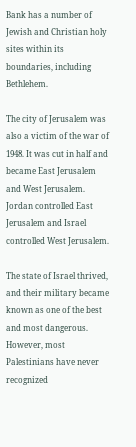Bank has a number of Jewish and Christian holy sites within its boundaries, including Bethlehem.

The city of Jerusalem was also a victim of the war of 1948. It was cut in half and became East Jerusalem and West Jerusalem. Jordan controlled East Jerusalem and Israel controlled West Jerusalem.

The state of Israel thrived, and their military became known as one of the best and most dangerous. However, most Palestinians have never recognized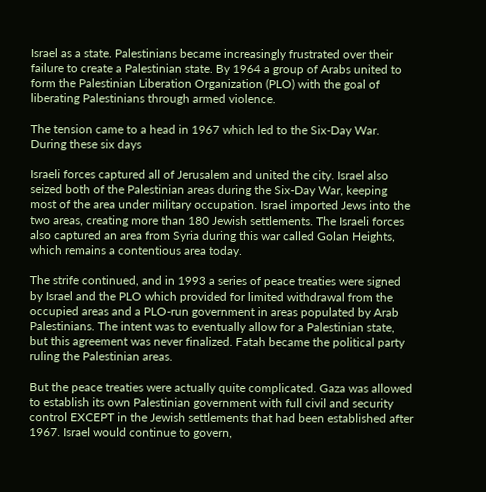Israel as a state. Palestinians became increasingly frustrated over their failure to create a Palestinian state. By 1964 a group of Arabs united to form the Palestinian Liberation Organization (PLO) with the goal of liberating Palestinians through armed violence.

The tension came to a head in 1967 which led to the Six-Day War. During these six days

Israeli forces captured all of Jerusalem and united the city. Israel also seized both of the Palestinian areas during the Six-Day War, keeping most of the area under military occupation. Israel imported Jews into the two areas, creating more than 180 Jewish settlements. The Israeli forces also captured an area from Syria during this war called Golan Heights, which remains a contentious area today.

The strife continued, and in 1993 a series of peace treaties were signed by Israel and the PLO which provided for limited withdrawal from the occupied areas and a PLO-run government in areas populated by Arab Palestinians. The intent was to eventually allow for a Palestinian state, but this agreement was never finalized. Fatah became the political party ruling the Palestinian areas.

But the peace treaties were actually quite complicated. Gaza was allowed to establish its own Palestinian government with full civil and security control EXCEPT in the Jewish settlements that had been established after 1967. Israel would continue to govern,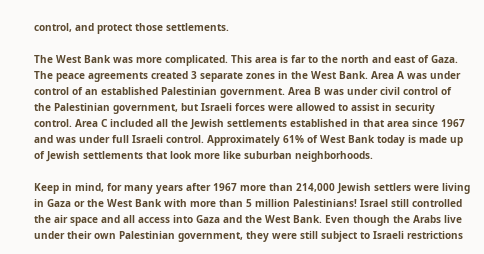control, and protect those settlements.

The West Bank was more complicated. This area is far to the north and east of Gaza. The peace agreements created 3 separate zones in the West Bank. Area A was under control of an established Palestinian government. Area B was under civil control of the Palestinian government, but Israeli forces were allowed to assist in security control. Area C included all the Jewish settlements established in that area since 1967 and was under full Israeli control. Approximately 61% of West Bank today is made up of Jewish settlements that look more like suburban neighborhoods.

Keep in mind, for many years after 1967 more than 214,000 Jewish settlers were living in Gaza or the West Bank with more than 5 million Palestinians! Israel still controlled the air space and all access into Gaza and the West Bank. Even though the Arabs live under their own Palestinian government, they were still subject to Israeli restrictions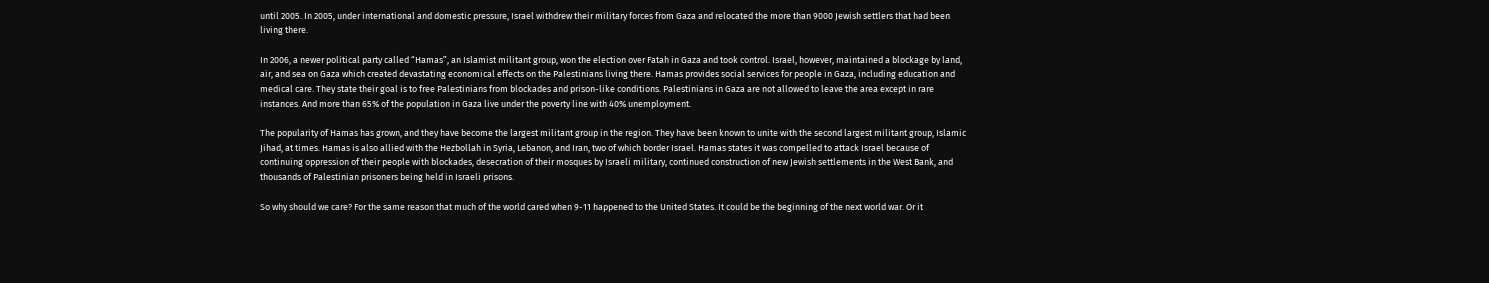until 2005. In 2005, under international and domestic pressure, Israel withdrew their military forces from Gaza and relocated the more than 9000 Jewish settlers that had been living there.

In 2006, a newer political party called “Hamas”, an Islamist militant group, won the election over Fatah in Gaza and took control. Israel, however, maintained a blockage by land, air, and sea on Gaza which created devastating economical effects on the Palestinians living there. Hamas provides social services for people in Gaza, including education and medical care. They state their goal is to free Palestinians from blockades and prison-like conditions. Palestinians in Gaza are not allowed to leave the area except in rare instances. And more than 65% of the population in Gaza live under the poverty line with 40% unemployment.

The popularity of Hamas has grown, and they have become the largest militant group in the region. They have been known to unite with the second largest militant group, Islamic Jihad, at times. Hamas is also allied with the Hezbollah in Syria, Lebanon, and Iran, two of which border Israel. Hamas states it was compelled to attack Israel because of continuing oppression of their people with blockades, desecration of their mosques by Israeli military, continued construction of new Jewish settlements in the West Bank, and thousands of Palestinian prisoners being held in Israeli prisons.

So why should we care? For the same reason that much of the world cared when 9-11 happened to the United States. It could be the beginning of the next world war. Or it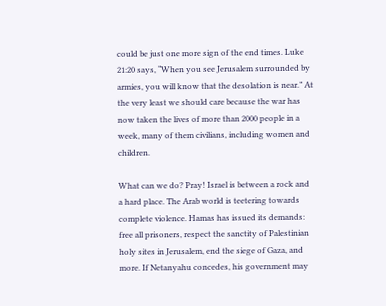could be just one more sign of the end times. Luke 21:20 says, “When you see Jerusalem surrounded by armies, you will know that the desolation is near.” At the very least we should care because the war has now taken the lives of more than 2000 people in a week, many of them civilians, including women and children.

What can we do? Pray! Israel is between a rock and a hard place. The Arab world is teetering towards complete violence. Hamas has issued its demands: free all prisoners, respect the sanctity of Palestinian holy sites in Jerusalem, end the siege of Gaza, and more. If Netanyahu concedes, his government may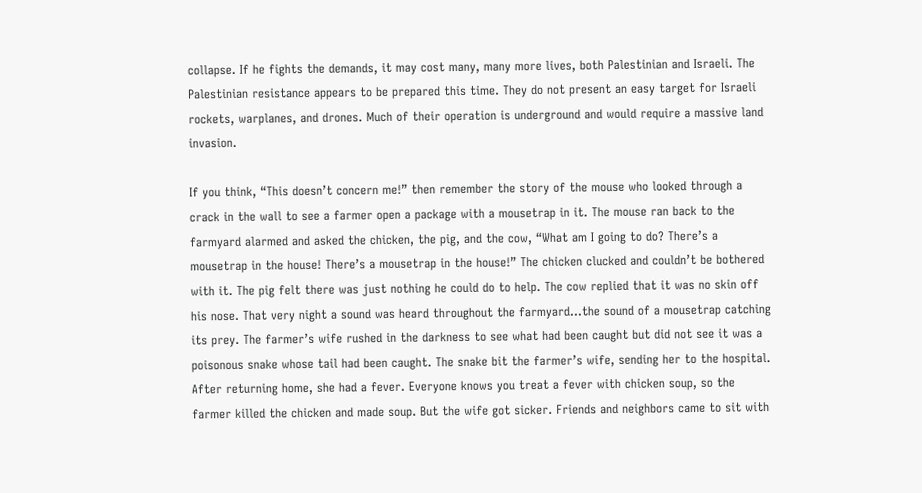collapse. If he fights the demands, it may cost many, many more lives, both Palestinian and Israeli. The Palestinian resistance appears to be prepared this time. They do not present an easy target for Israeli rockets, warplanes, and drones. Much of their operation is underground and would require a massive land invasion.

If you think, “This doesn’t concern me!” then remember the story of the mouse who looked through a crack in the wall to see a farmer open a package with a mousetrap in it. The mouse ran back to the farmyard alarmed and asked the chicken, the pig, and the cow, “What am I going to do? There’s a mousetrap in the house! There’s a mousetrap in the house!” The chicken clucked and couldn’t be bothered with it. The pig felt there was just nothing he could do to help. The cow replied that it was no skin off his nose. That very night a sound was heard throughout the farmyard…the sound of a mousetrap catching its prey. The farmer’s wife rushed in the darkness to see what had been caught but did not see it was a poisonous snake whose tail had been caught. The snake bit the farmer’s wife, sending her to the hospital. After returning home, she had a fever. Everyone knows you treat a fever with chicken soup, so the farmer killed the chicken and made soup. But the wife got sicker. Friends and neighbors came to sit with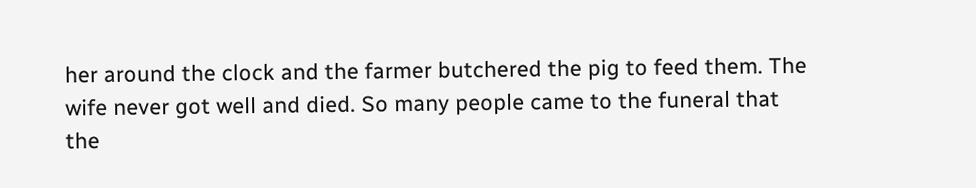her around the clock and the farmer butchered the pig to feed them. The wife never got well and died. So many people came to the funeral that the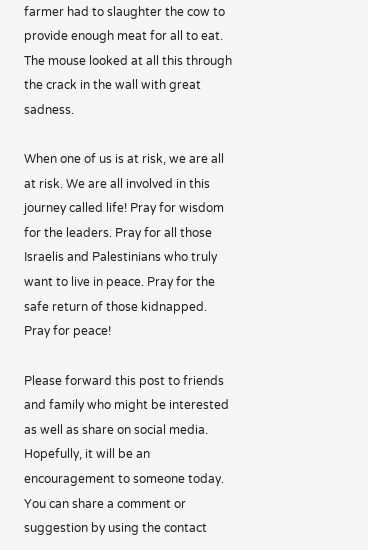farmer had to slaughter the cow to provide enough meat for all to eat. The mouse looked at all this through the crack in the wall with great sadness.

When one of us is at risk, we are all at risk. We are all involved in this journey called life! Pray for wisdom for the leaders. Pray for all those Israelis and Palestinians who truly want to live in peace. Pray for the safe return of those kidnapped. Pray for peace!

Please forward this post to friends and family who might be interested as well as share on social media. Hopefully, it will be an encouragement to someone today. You can share a comment or suggestion by using the contact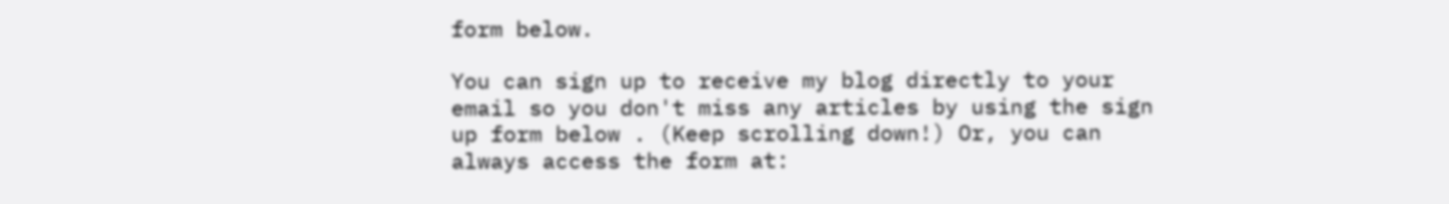form below.

You can sign up to receive my blog directly to your email so you don't miss any articles by using the sign up form below . (Keep scrolling down!) Or, you can always access the form at: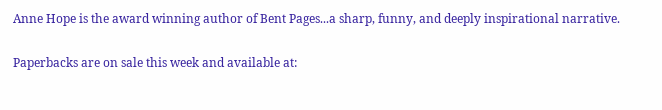Anne Hope is the award winning author of Bent Pages...a sharp, funny, and deeply inspirational narrative.

Paperbacks are on sale this week and available at: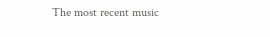The most recent music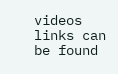videos links can be found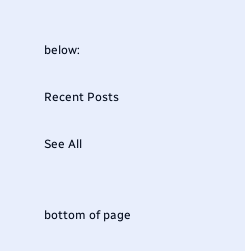below:

Recent Posts

See All


bottom of page